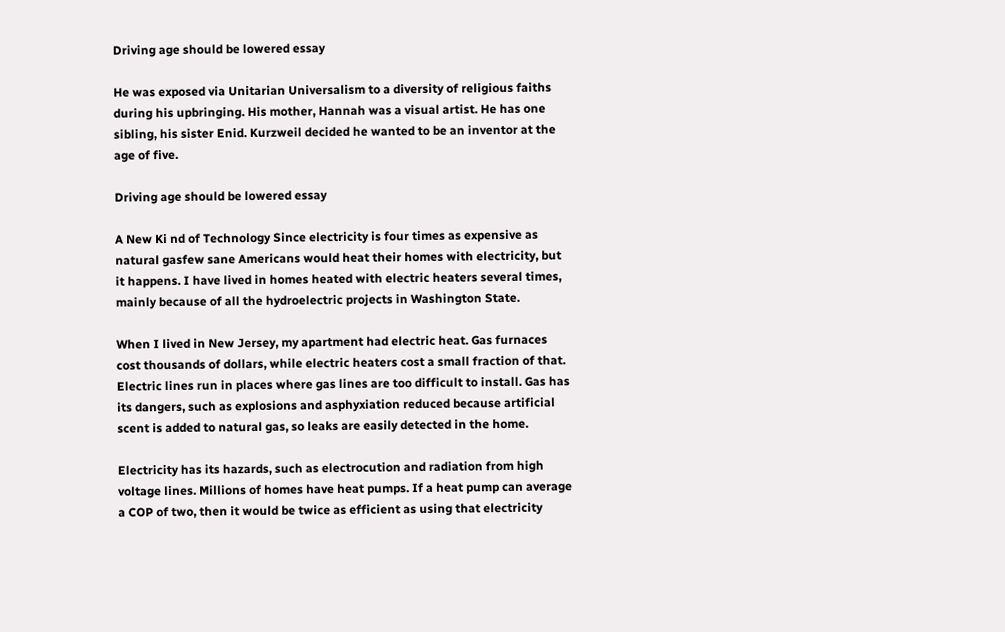Driving age should be lowered essay

He was exposed via Unitarian Universalism to a diversity of religious faiths during his upbringing. His mother, Hannah was a visual artist. He has one sibling, his sister Enid. Kurzweil decided he wanted to be an inventor at the age of five.

Driving age should be lowered essay

A New Ki nd of Technology Since electricity is four times as expensive as natural gasfew sane Americans would heat their homes with electricity, but it happens. I have lived in homes heated with electric heaters several times, mainly because of all the hydroelectric projects in Washington State.

When I lived in New Jersey, my apartment had electric heat. Gas furnaces cost thousands of dollars, while electric heaters cost a small fraction of that. Electric lines run in places where gas lines are too difficult to install. Gas has its dangers, such as explosions and asphyxiation reduced because artificial scent is added to natural gas, so leaks are easily detected in the home.

Electricity has its hazards, such as electrocution and radiation from high voltage lines. Millions of homes have heat pumps. If a heat pump can average a COP of two, then it would be twice as efficient as using that electricity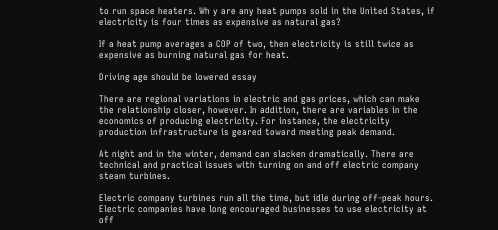to run space heaters. Wh y are any heat pumps sold in the United States, if electricity is four times as expensive as natural gas?

If a heat pump averages a COP of two, then electricity is still twice as expensive as burning natural gas for heat.

Driving age should be lowered essay

There are regional variations in electric and gas prices, which can make the relationship closer, however. In addition, there are variables in the economics of producing electricity. For instance, the electricity production infrastructure is geared toward meeting peak demand.

At night and in the winter, demand can slacken dramatically. There are technical and practical issues with turning on and off electric company steam turbines.

Electric company turbines run all the time, but idle during off-peak hours. Electric companies have long encouraged businesses to use electricity at off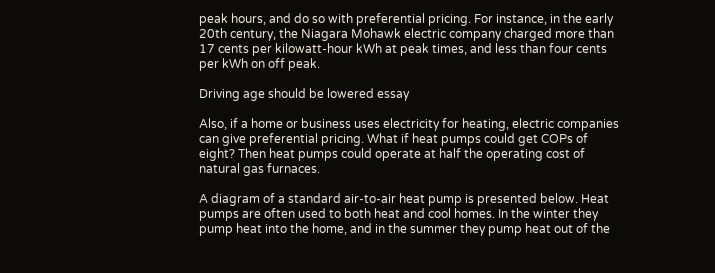peak hours, and do so with preferential pricing. For instance, in the early 20th century, the Niagara Mohawk electric company charged more than 17 cents per kilowatt-hour kWh at peak times, and less than four cents per kWh on off peak.

Driving age should be lowered essay

Also, if a home or business uses electricity for heating, electric companies can give preferential pricing. What if heat pumps could get COPs of eight? Then heat pumps could operate at half the operating cost of natural gas furnaces.

A diagram of a standard air-to-air heat pump is presented below. Heat pumps are often used to both heat and cool homes. In the winter they pump heat into the home, and in the summer they pump heat out of the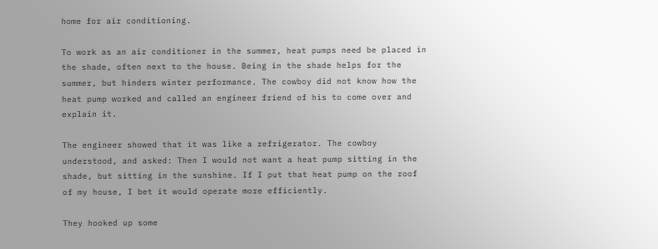home for air conditioning.

To work as an air conditioner in the summer, heat pumps need be placed in the shade, often next to the house. Being in the shade helps for the summer, but hinders winter performance. The cowboy did not know how the heat pump worked and called an engineer friend of his to come over and explain it.

The engineer showed that it was like a refrigerator. The cowboy understood, and asked: Then I would not want a heat pump sitting in the shade, but sitting in the sunshine. If I put that heat pump on the roof of my house, I bet it would operate more efficiently.

They hooked up some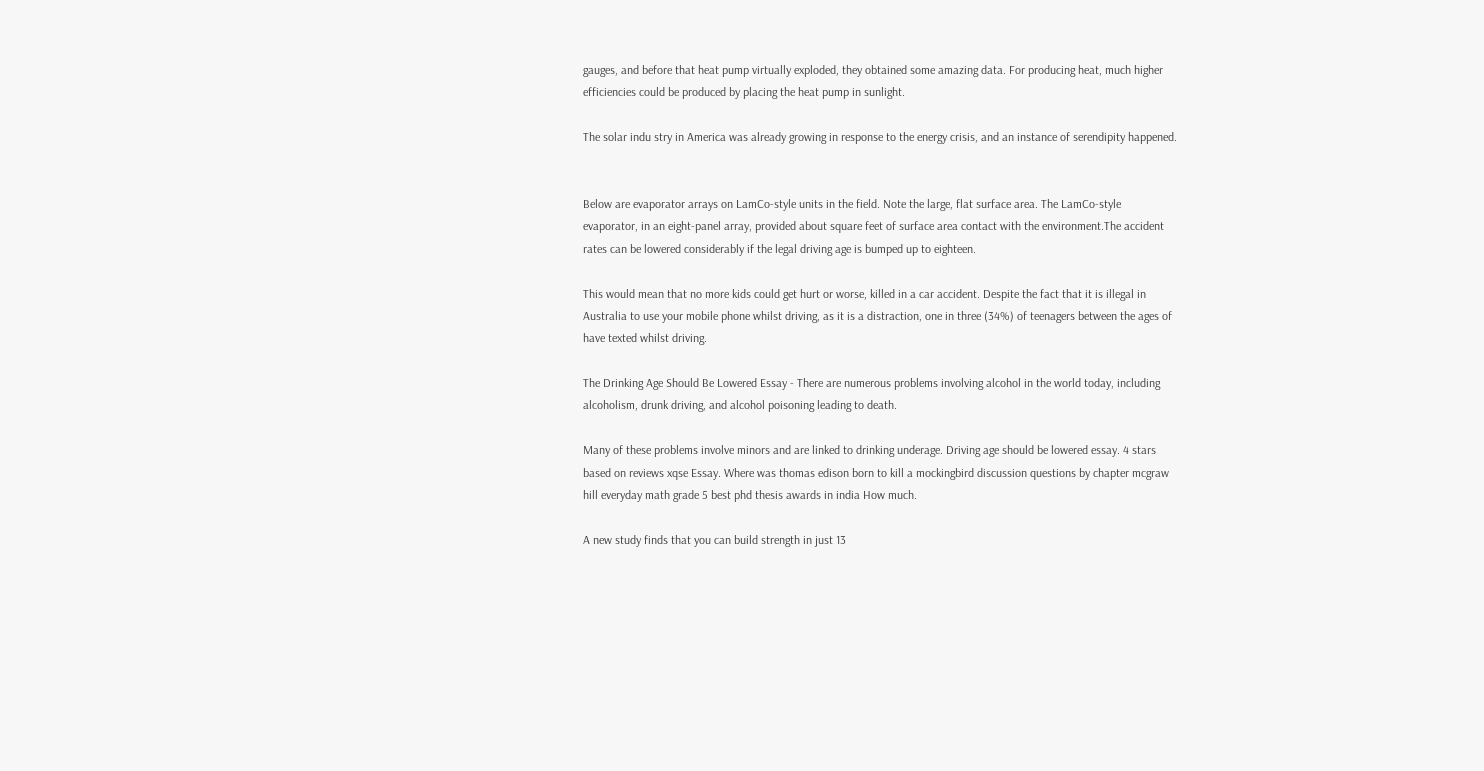gauges, and before that heat pump virtually exploded, they obtained some amazing data. For producing heat, much higher efficiencies could be produced by placing the heat pump in sunlight.

The solar indu stry in America was already growing in response to the energy crisis, and an instance of serendipity happened.


Below are evaporator arrays on LamCo-style units in the field. Note the large, flat surface area. The LamCo-style evaporator, in an eight-panel array, provided about square feet of surface area contact with the environment.The accident rates can be lowered considerably if the legal driving age is bumped up to eighteen.

This would mean that no more kids could get hurt or worse, killed in a car accident. Despite the fact that it is illegal in Australia to use your mobile phone whilst driving, as it is a distraction, one in three (34%) of teenagers between the ages of have texted whilst driving.

The Drinking Age Should Be Lowered Essay - There are numerous problems involving alcohol in the world today, including alcoholism, drunk driving, and alcohol poisoning leading to death.

Many of these problems involve minors and are linked to drinking underage. Driving age should be lowered essay. 4 stars based on reviews xqse Essay. Where was thomas edison born to kill a mockingbird discussion questions by chapter mcgraw hill everyday math grade 5 best phd thesis awards in india How much.

A new study finds that you can build strength in just 13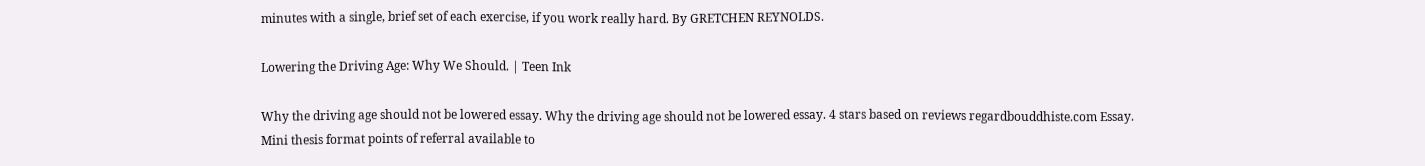minutes with a single, brief set of each exercise, if you work really hard. By GRETCHEN REYNOLDS.

Lowering the Driving Age: Why We Should. | Teen Ink

Why the driving age should not be lowered essay. Why the driving age should not be lowered essay. 4 stars based on reviews regardbouddhiste.com Essay. Mini thesis format points of referral available to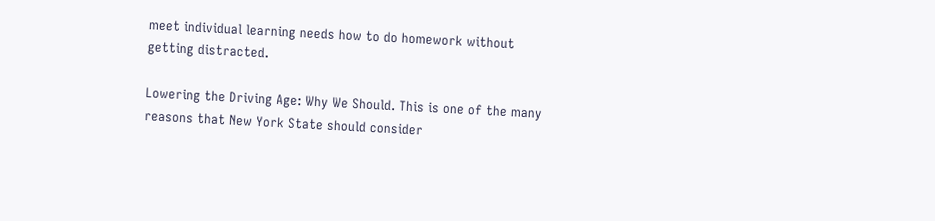meet individual learning needs how to do homework without getting distracted.

Lowering the Driving Age: Why We Should. This is one of the many reasons that New York State should consider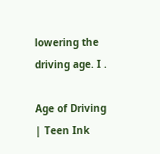lowering the driving age. I .

Age of Driving | Teen Ink